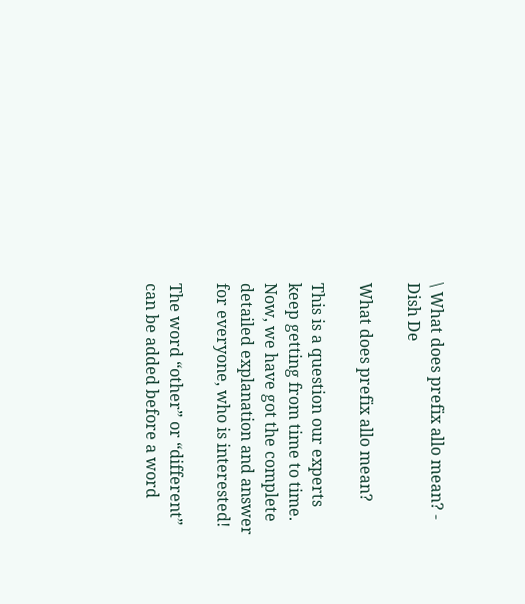\ What does prefix allo mean? - Dish De

What does prefix allo mean?

This is a question our experts keep getting from time to time. Now, we have got the complete detailed explanation and answer for everyone, who is interested!

The word “other” or “different” can be added before a word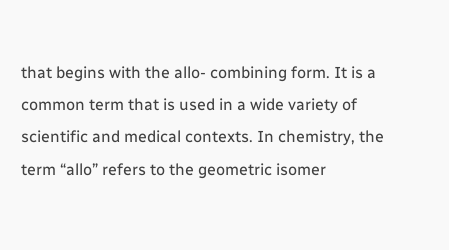that begins with the allo- combining form. It is a common term that is used in a wide variety of scientific and medical contexts. In chemistry, the term “allo” refers to the geometric isomer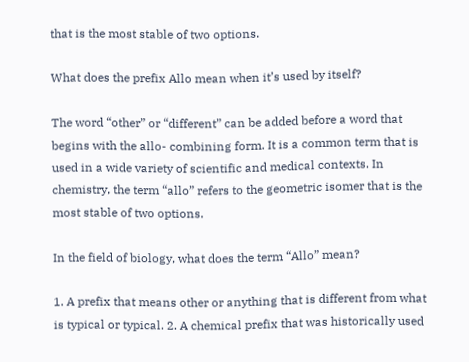that is the most stable of two options.

What does the prefix Allo mean when it’s used by itself?

The word “other” or “different” can be added before a word that begins with the allo- combining form. It is a common term that is used in a wide variety of scientific and medical contexts. In chemistry, the term “allo” refers to the geometric isomer that is the most stable of two options.

In the field of biology, what does the term “Allo” mean?

1. A prefix that means other or anything that is different from what is typical or typical. 2. A chemical prefix that was historically used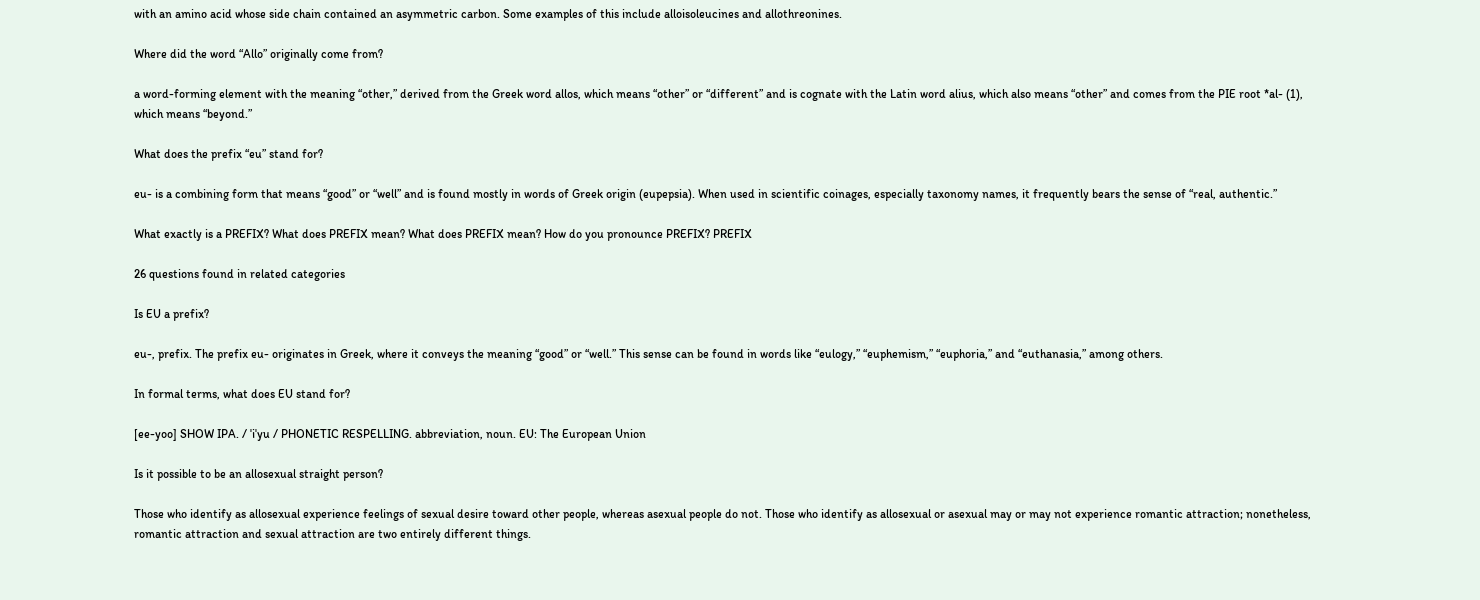with an amino acid whose side chain contained an asymmetric carbon. Some examples of this include alloisoleucines and allothreonines.

Where did the word “Allo” originally come from?

a word-forming element with the meaning “other,” derived from the Greek word allos, which means “other” or “different” and is cognate with the Latin word alius, which also means “other” and comes from the PIE root *al- (1), which means “beyond.”

What does the prefix “eu” stand for?

eu- is a combining form that means “good” or “well” and is found mostly in words of Greek origin (eupepsia). When used in scientific coinages, especially taxonomy names, it frequently bears the sense of “real, authentic.”

What exactly is a PREFIX? What does PREFIX mean? What does PREFIX mean? How do you pronounce PREFIX? PREFIX

26 questions found in related categories

Is EU a prefix?

eu-, prefix. The prefix eu- originates in Greek, where it conveys the meaning “good” or “well.” This sense can be found in words like “eulogy,” “euphemism,” “euphoria,” and “euthanasia,” among others.

In formal terms, what does EU stand for?

[ee-yoo] SHOW IPA. / ˈiˈyu / PHONETIC RESPELLING. abbreviation, noun. EU: The European Union

Is it possible to be an allosexual straight person?

Those who identify as allosexual experience feelings of sexual desire toward other people, whereas asexual people do not. Those who identify as allosexual or asexual may or may not experience romantic attraction; nonetheless, romantic attraction and sexual attraction are two entirely different things.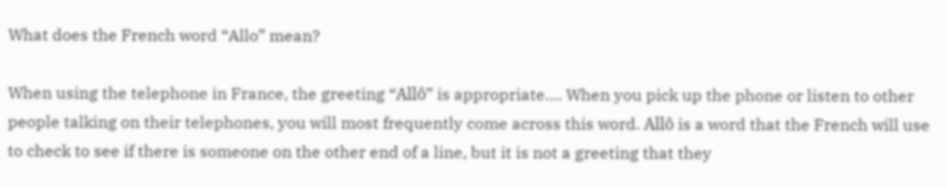What does the French word “Allo” mean?

When using the telephone in France, the greeting “Allô” is appropriate…. When you pick up the phone or listen to other people talking on their telephones, you will most frequently come across this word. Allô is a word that the French will use to check to see if there is someone on the other end of a line, but it is not a greeting that they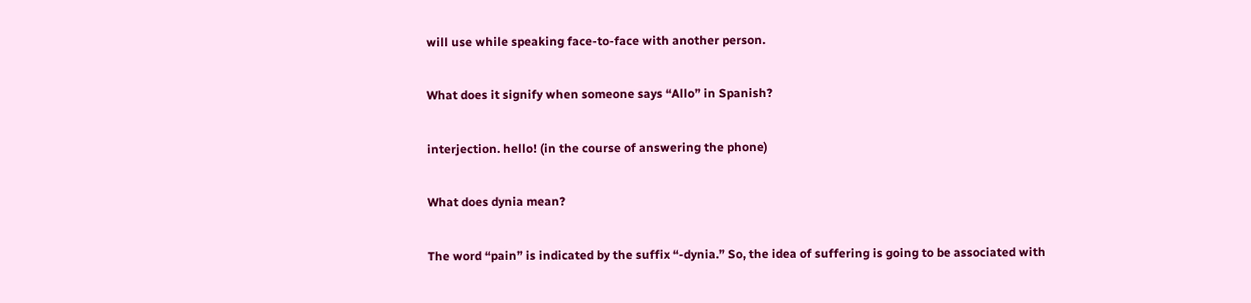will use while speaking face-to-face with another person.

What does it signify when someone says “Allo” in Spanish?

interjection. hello! (in the course of answering the phone)

What does dynia mean?

The word “pain” is indicated by the suffix “-dynia.” So, the idea of suffering is going to be associated with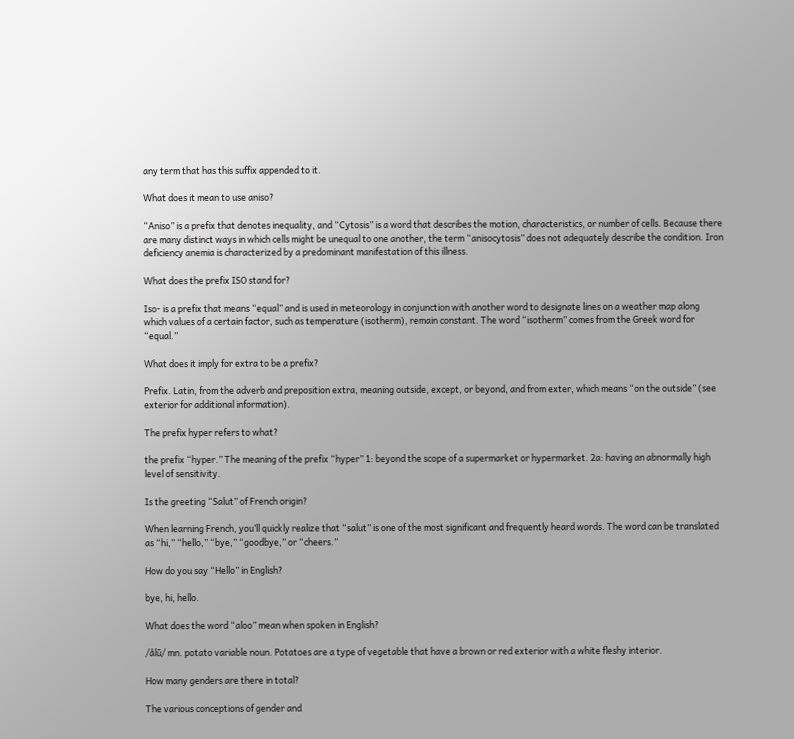any term that has this suffix appended to it.

What does it mean to use aniso?

“Aniso” is a prefix that denotes inequality, and “Cytosis” is a word that describes the motion, characteristics, or number of cells. Because there are many distinct ways in which cells might be unequal to one another, the term “anisocytosis” does not adequately describe the condition. Iron deficiency anemia is characterized by a predominant manifestation of this illness.

What does the prefix ISO stand for?

Iso- is a prefix that means “equal” and is used in meteorology in conjunction with another word to designate lines on a weather map along which values of a certain factor, such as temperature (isotherm), remain constant. The word “isotherm” comes from the Greek word for “equal.”

What does it imply for extra to be a prefix?

Prefix. Latin, from the adverb and preposition extra, meaning outside, except, or beyond, and from exter, which means “on the outside” (see exterior for additional information).

The prefix hyper refers to what?

the prefix “hyper.” The meaning of the prefix “hyper” 1: beyond the scope of a supermarket or hypermarket. 2a: having an abnormally high level of sensitivity.

Is the greeting “Salut” of French origin?

When learning French, you’ll quickly realize that “salut” is one of the most significant and frequently heard words. The word can be translated as “hi,” “hello,” “bye,” “goodbye,” or “cheers.”

How do you say “Hello” in English?

bye, hi, hello.

What does the word “aloo” mean when spoken in English?

/ålū/ mn. potato variable noun. Potatoes are a type of vegetable that have a brown or red exterior with a white fleshy interior.

How many genders are there in total?

The various conceptions of gender and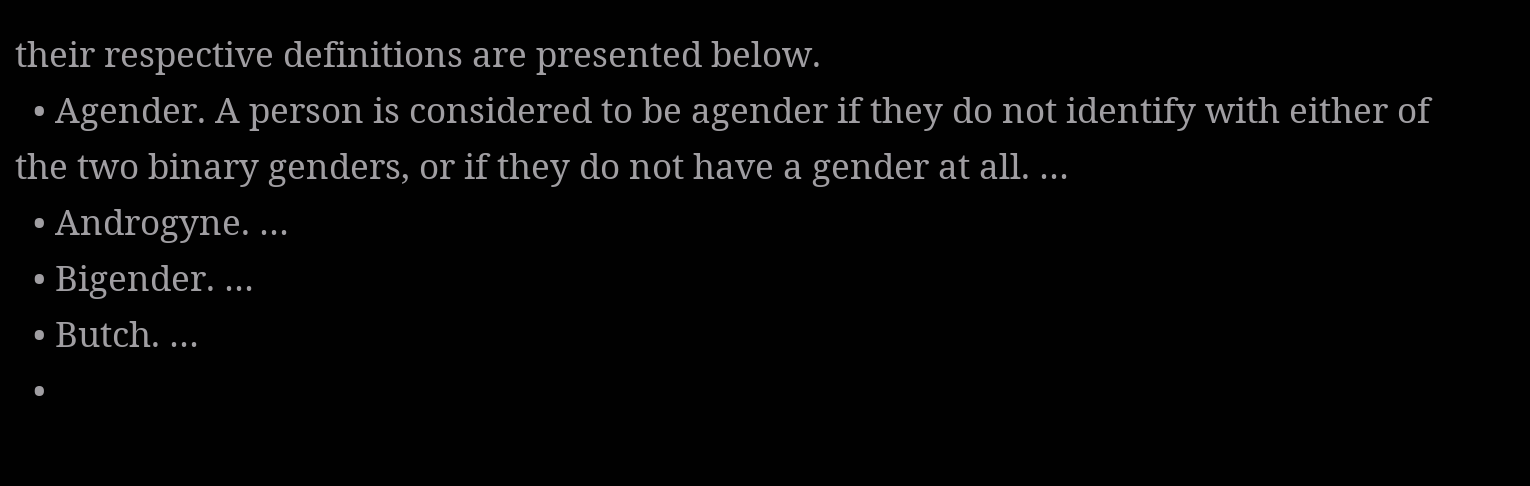their respective definitions are presented below.
  • Agender. A person is considered to be agender if they do not identify with either of the two binary genders, or if they do not have a gender at all. …
  • Androgyne. …
  • Bigender. …
  • Butch. …
  •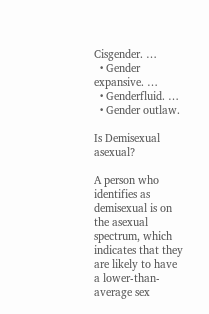Cisgender. …
  • Gender expansive. …
  • Genderfluid. …
  • Gender outlaw.

Is Demisexual asexual?

A person who identifies as demisexual is on the asexual spectrum, which indicates that they are likely to have a lower-than-average sex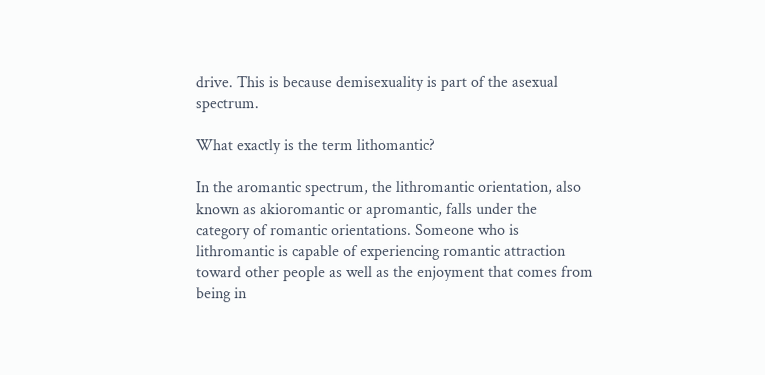drive. This is because demisexuality is part of the asexual spectrum.

What exactly is the term lithomantic?

In the aromantic spectrum, the lithromantic orientation, also known as akioromantic or apromantic, falls under the category of romantic orientations. Someone who is lithromantic is capable of experiencing romantic attraction toward other people as well as the enjoyment that comes from being in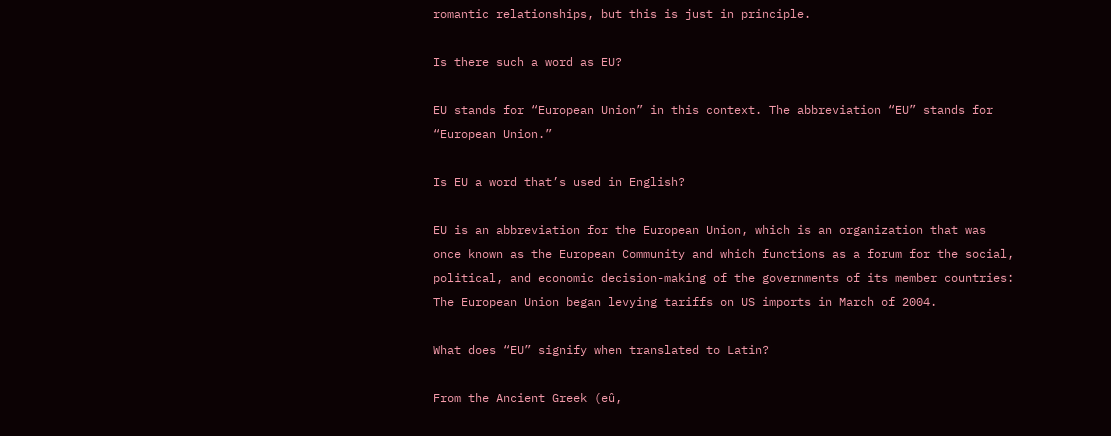romantic relationships, but this is just in principle.

Is there such a word as EU?

EU stands for “European Union” in this context. The abbreviation “EU” stands for “European Union.”

Is EU a word that’s used in English?

EU is an abbreviation for the European Union, which is an organization that was once known as the European Community and which functions as a forum for the social, political, and economic decision-making of the governments of its member countries: The European Union began levying tariffs on US imports in March of 2004.

What does “EU” signify when translated to Latin?

From the Ancient Greek (eû,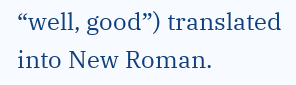“well, good”) translated into New Roman.